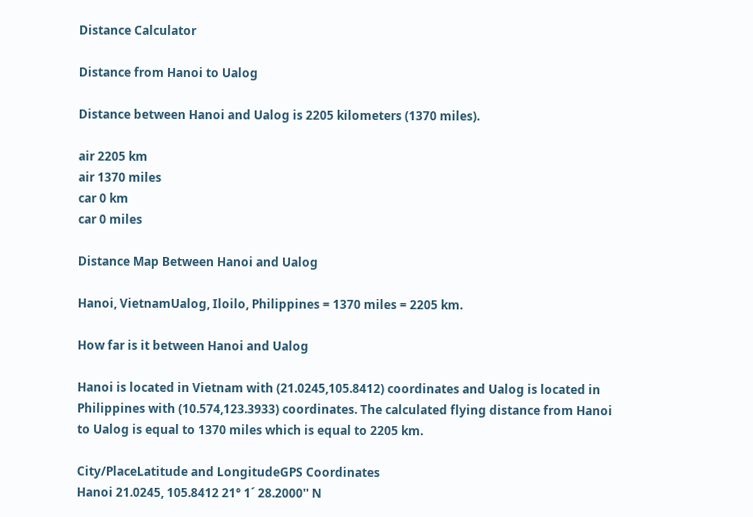Distance Calculator

Distance from Hanoi to Ualog

Distance between Hanoi and Ualog is 2205 kilometers (1370 miles).

air 2205 km
air 1370 miles
car 0 km
car 0 miles

Distance Map Between Hanoi and Ualog

Hanoi, VietnamUalog, Iloilo, Philippines = 1370 miles = 2205 km.

How far is it between Hanoi and Ualog

Hanoi is located in Vietnam with (21.0245,105.8412) coordinates and Ualog is located in Philippines with (10.574,123.3933) coordinates. The calculated flying distance from Hanoi to Ualog is equal to 1370 miles which is equal to 2205 km.

City/PlaceLatitude and LongitudeGPS Coordinates
Hanoi 21.0245, 105.8412 21° 1´ 28.2000'' N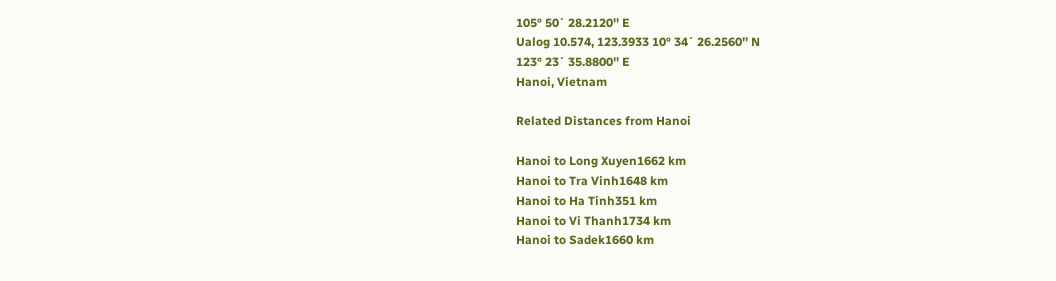105° 50´ 28.2120'' E
Ualog 10.574, 123.3933 10° 34´ 26.2560'' N
123° 23´ 35.8800'' E
Hanoi, Vietnam

Related Distances from Hanoi

Hanoi to Long Xuyen1662 km
Hanoi to Tra Vinh1648 km
Hanoi to Ha Tinh351 km
Hanoi to Vi Thanh1734 km
Hanoi to Sadek1660 km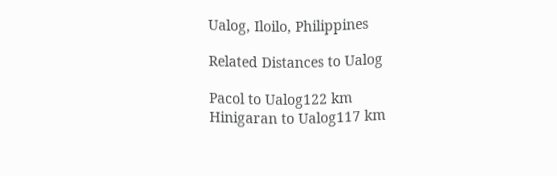Ualog, Iloilo, Philippines

Related Distances to Ualog

Pacol to Ualog122 km
Hinigaran to Ualog117 km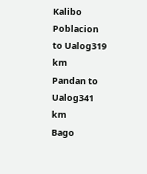Kalibo Poblacion to Ualog319 km
Pandan to Ualog341 km
Bago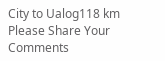City to Ualog118 km
Please Share Your Comments